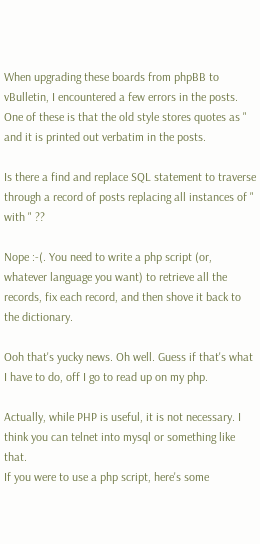When upgrading these boards from phpBB to vBulletin, I encountered a few errors in the posts. One of these is that the old style stores quotes as " and it is printed out verbatim in the posts.

Is there a find and replace SQL statement to traverse through a record of posts replacing all instances of " with " ??

Nope :-(. You need to write a php script (or, whatever language you want) to retrieve all the records, fix each record, and then shove it back to the dictionary.

Ooh that's yucky news. Oh well. Guess if that's what I have to do, off I go to read up on my php.

Actually, while PHP is useful, it is not necessary. I think you can telnet into mysql or something like that.
If you were to use a php script, here's some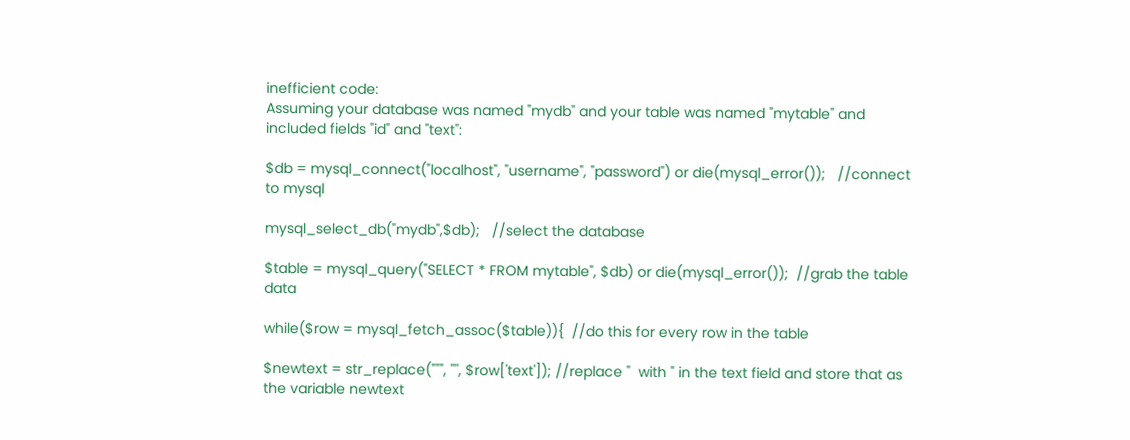inefficient code:
Assuming your database was named "mydb" and your table was named "mytable" and included fields "id" and "text":

$db = mysql_connect("localhost", "username", "password") or die(mysql_error());   //connect to mysql

mysql_select_db("mydb",$db);   //select the database

$table = mysql_query("SELECT * FROM mytable", $db) or die(mysql_error());  //grab the table data

while($row = mysql_fetch_assoc($table)){  //do this for every row in the table

$newtext = str_replace(""", '"', $row['text']); //replace "  with " in the text field and store that as the variable newtext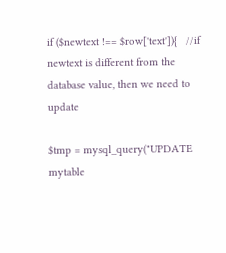if ($newtext !== $row['text']){   //if newtext is different from the database value, then we need to update

$tmp = mysql_query("UPDATE mytable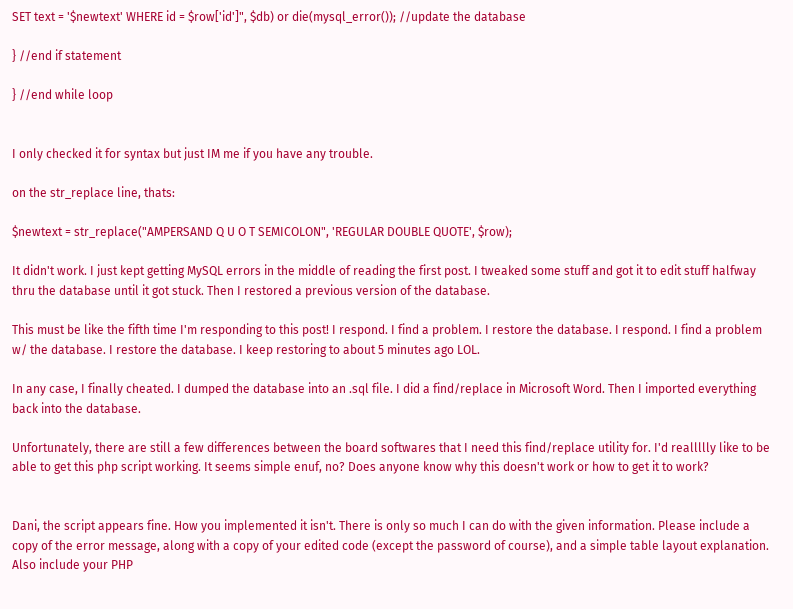SET text = '$newtext' WHERE id = $row['id']", $db) or die(mysql_error()); //update the database

} //end if statement

} //end while loop


I only checked it for syntax but just IM me if you have any trouble.

on the str_replace line, thats:

$newtext = str_replace("AMPERSAND Q U O T SEMICOLON", 'REGULAR DOUBLE QUOTE', $row);

It didn't work. I just kept getting MySQL errors in the middle of reading the first post. I tweaked some stuff and got it to edit stuff halfway thru the database until it got stuck. Then I restored a previous version of the database.

This must be like the fifth time I'm responding to this post! I respond. I find a problem. I restore the database. I respond. I find a problem w/ the database. I restore the database. I keep restoring to about 5 minutes ago LOL.

In any case, I finally cheated. I dumped the database into an .sql file. I did a find/replace in Microsoft Word. Then I imported everything back into the database.

Unfortunately, there are still a few differences between the board softwares that I need this find/replace utility for. I'd reallllly like to be able to get this php script working. It seems simple enuf, no? Does anyone know why this doesn't work or how to get it to work?


Dani, the script appears fine. How you implemented it isn't. There is only so much I can do with the given information. Please include a copy of the error message, along with a copy of your edited code (except the password of course), and a simple table layout explanation. Also include your PHP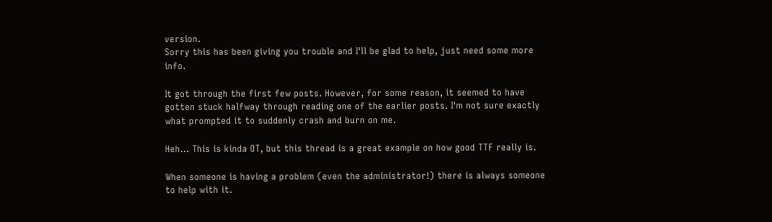version.
Sorry this has been giving you trouble and I'll be glad to help, just need some more info.

It got through the first few posts. However, for some reason, it seemed to have gotten stuck halfway through reading one of the earlier posts. I'm not sure exactly what prompted it to suddenly crash and burn on me.

Heh... This is kinda OT, but this thread is a great example on how good TTF really is.

When someone is having a problem (even the administrator!) there is always someone to help with it.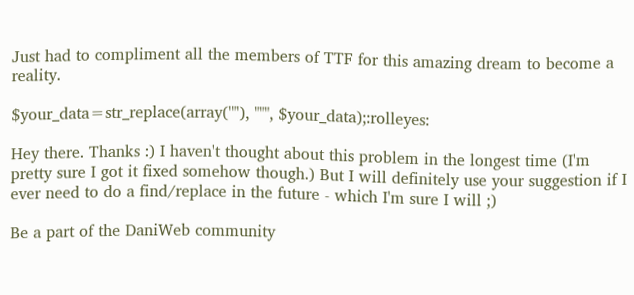Just had to compliment all the members of TTF for this amazing dream to become a reality.

$your_data=str_replace(array('"'), """, $your_data);:rolleyes:

Hey there. Thanks :) I haven't thought about this problem in the longest time (I'm pretty sure I got it fixed somehow though.) But I will definitely use your suggestion if I ever need to do a find/replace in the future - which I'm sure I will ;)

Be a part of the DaniWeb community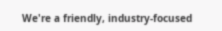We're a friendly, industry-focused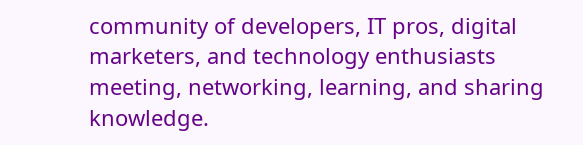community of developers, IT pros, digital marketers, and technology enthusiasts meeting, networking, learning, and sharing knowledge.